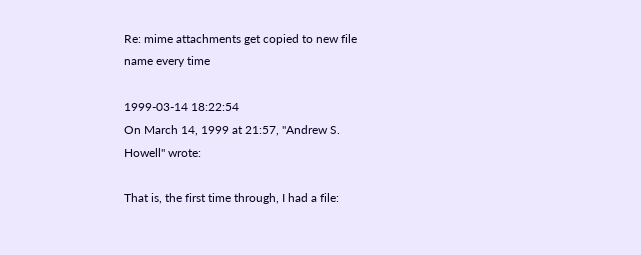Re: mime attachments get copied to new file name every time

1999-03-14 18:22:54
On March 14, 1999 at 21:57, "Andrew S. Howell" wrote:

That is, the first time through, I had a file: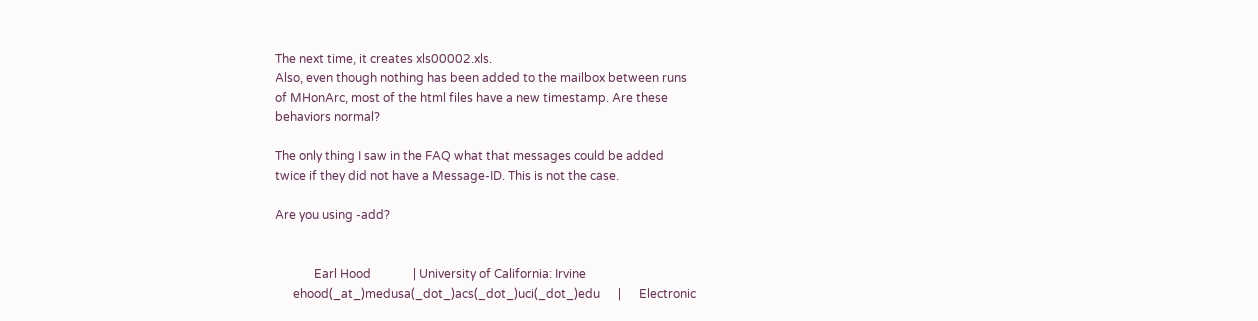The next time, it creates xls00002.xls.
Also, even though nothing has been added to the mailbox between runs
of MHonArc, most of the html files have a new timestamp. Are these
behaviors normal?

The only thing I saw in the FAQ what that messages could be added
twice if they did not have a Message-ID. This is not the case.

Are you using -add?


             Earl Hood              | University of California: Irvine
      ehood(_at_)medusa(_dot_)acs(_dot_)uci(_dot_)edu      |      Electronic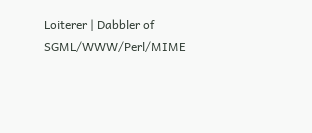Loiterer | Dabbler of SGML/WWW/Perl/MIME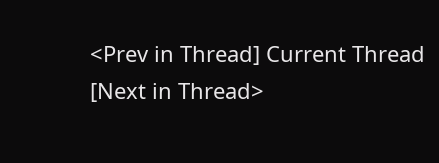<Prev in Thread] Current Thread [Next in Thread>